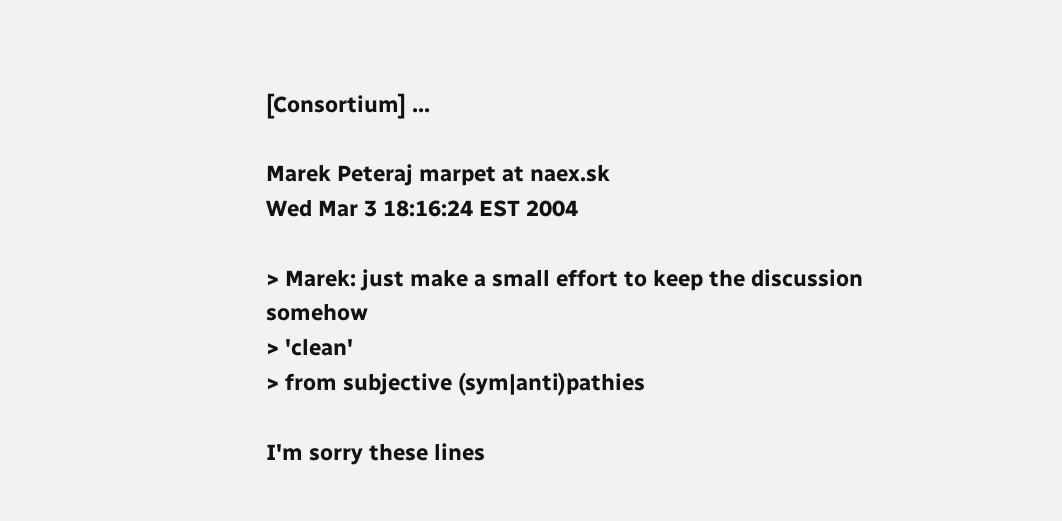[Consortium] ...

Marek Peteraj marpet at naex.sk
Wed Mar 3 18:16:24 EST 2004

> Marek: just make a small effort to keep the discussion somehow
> 'clean'
> from subjective (sym|anti)pathies

I'm sorry these lines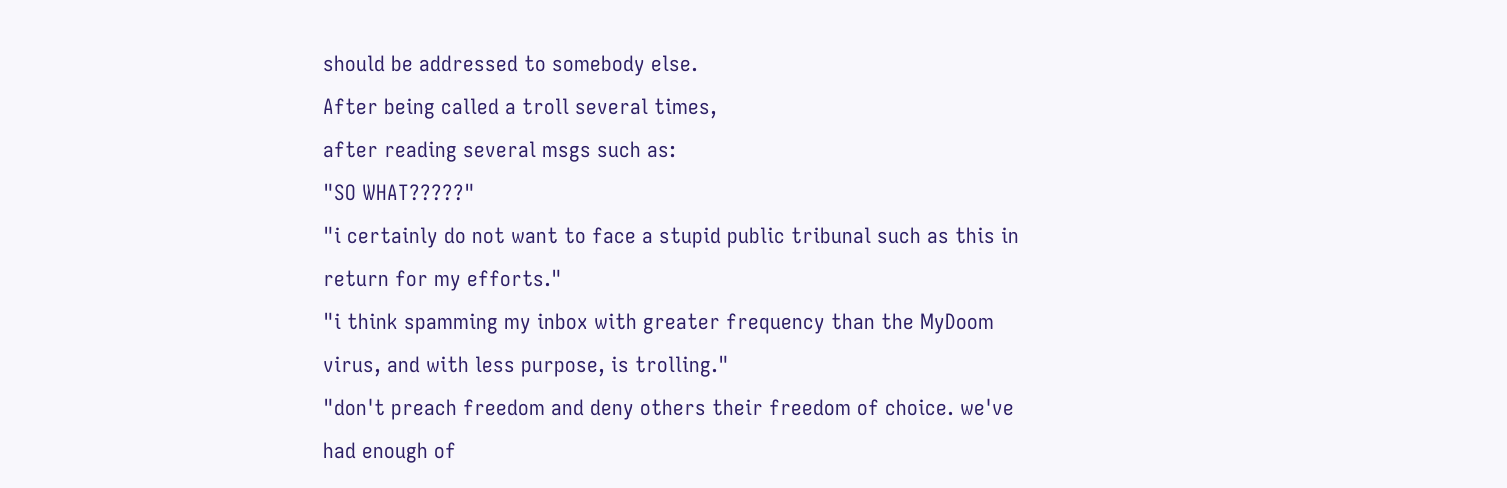should be addressed to somebody else.
After being called a troll several times,
after reading several msgs such as:
"SO WHAT?????"
"i certainly do not want to face a stupid public tribunal such as this in
return for my efforts."
"i think spamming my inbox with greater frequency than the MyDoom
virus, and with less purpose, is trolling."
"don't preach freedom and deny others their freedom of choice. we've
had enough of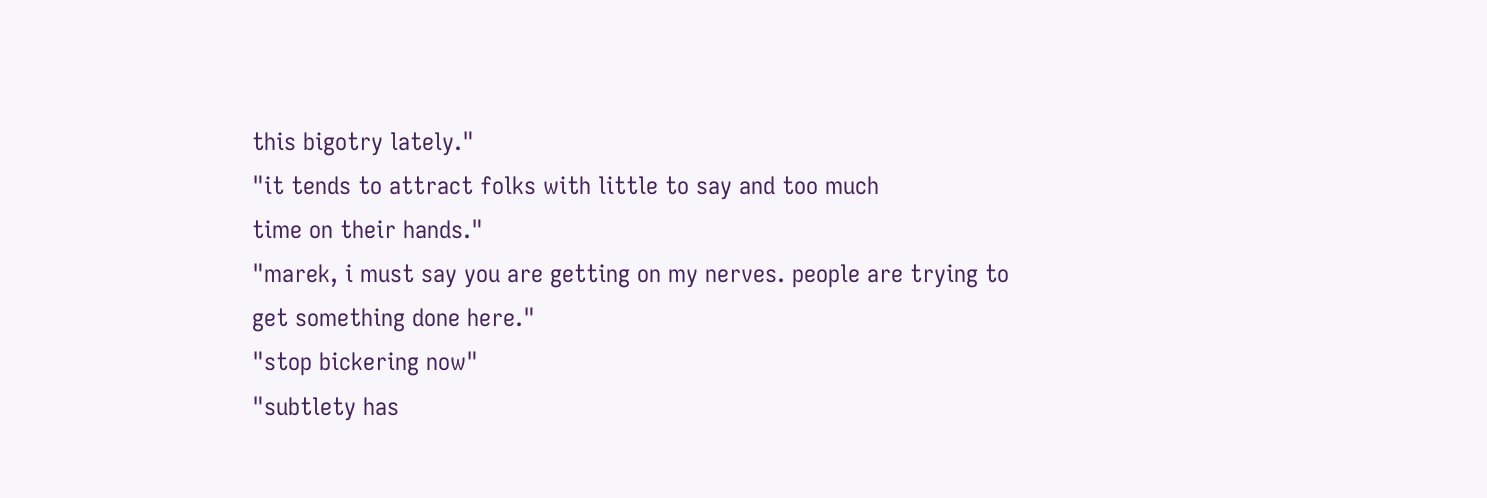this bigotry lately."
"it tends to attract folks with little to say and too much
time on their hands."
"marek, i must say you are getting on my nerves. people are trying to
get something done here."
"stop bickering now"
"subtlety has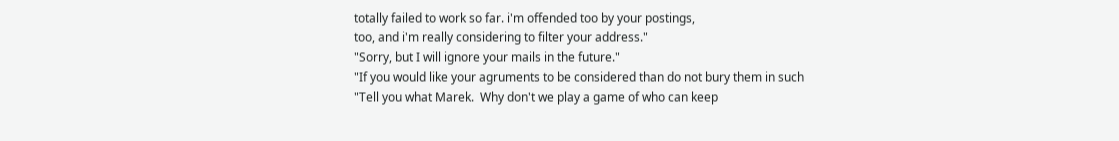totally failed to work so far. i'm offended too by your postings,
too, and i'm really considering to filter your address."
"Sorry, but I will ignore your mails in the future."
"If you would like your agruments to be considered than do not bury them in such
"Tell you what Marek.  Why don't we play a game of who can keep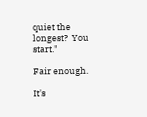quiet the
longest?  You start."

Fair enough.

It's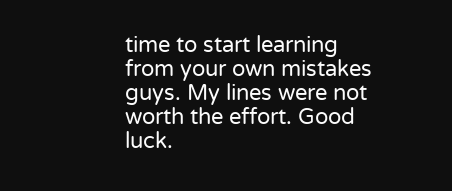time to start learning from your own mistakes guys. My lines were not worth the effort. Good luck.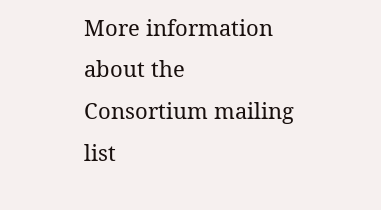More information about the Consortium mailing list